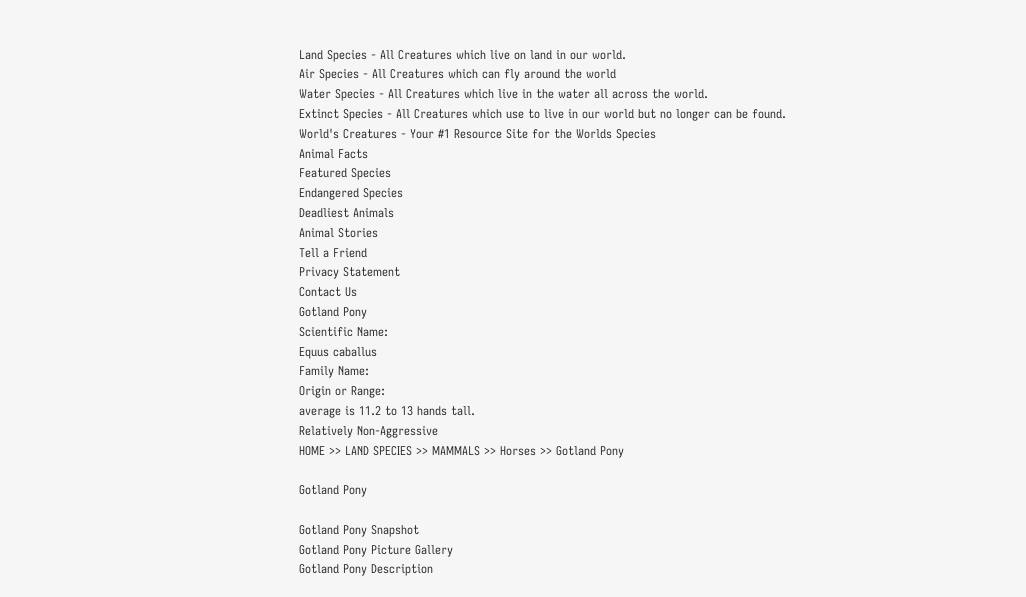Land Species - All Creatures which live on land in our world.
Air Species - All Creatures which can fly around the world
Water Species - All Creatures which live in the water all across the world.
Extinct Species - All Creatures which use to live in our world but no longer can be found.
World's Creatures - Your #1 Resource Site for the Worlds Species
Animal Facts
Featured Species
Endangered Species
Deadliest Animals
Animal Stories
Tell a Friend
Privacy Statement
Contact Us
Gotland Pony
Scientific Name:
Equus caballus
Family Name:
Origin or Range:
average is 11.2 to 13 hands tall.
Relatively Non-Aggressive
HOME >> LAND SPECIES >> MAMMALS >> Horses >> Gotland Pony

Gotland Pony

Gotland Pony Snapshot
Gotland Pony Picture Gallery
Gotland Pony Description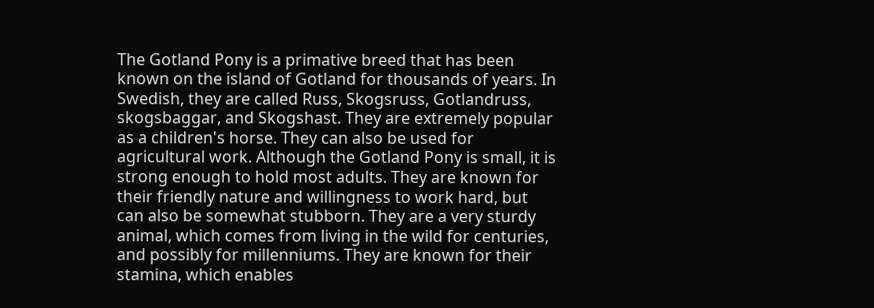The Gotland Pony is a primative breed that has been known on the island of Gotland for thousands of years. In Swedish, they are called Russ, Skogsruss, Gotlandruss, skogsbaggar, and Skogshast. They are extremely popular as a children's horse. They can also be used for agricultural work. Although the Gotland Pony is small, it is strong enough to hold most adults. They are known for their friendly nature and willingness to work hard, but can also be somewhat stubborn. They are a very sturdy animal, which comes from living in the wild for centuries, and possibly for millenniums. They are known for their stamina, which enables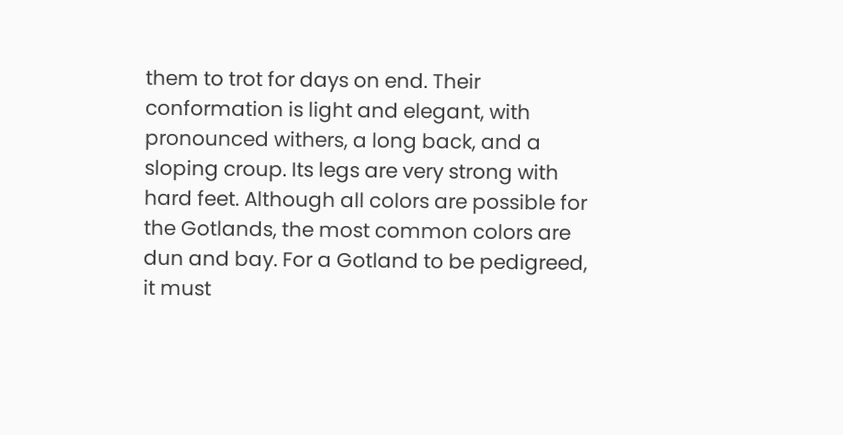them to trot for days on end. Their conformation is light and elegant, with pronounced withers, a long back, and a sloping croup. Its legs are very strong with hard feet. Although all colors are possible for the Gotlands, the most common colors are dun and bay. For a Gotland to be pedigreed, it must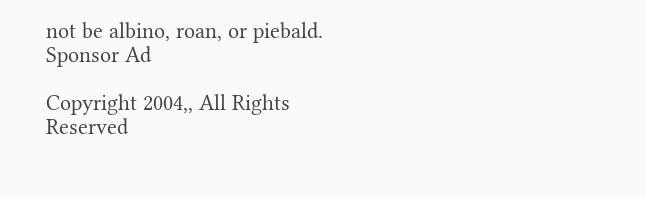not be albino, roan, or piebald.
Sponsor Ad

Copyright 2004,, All Rights Reserved